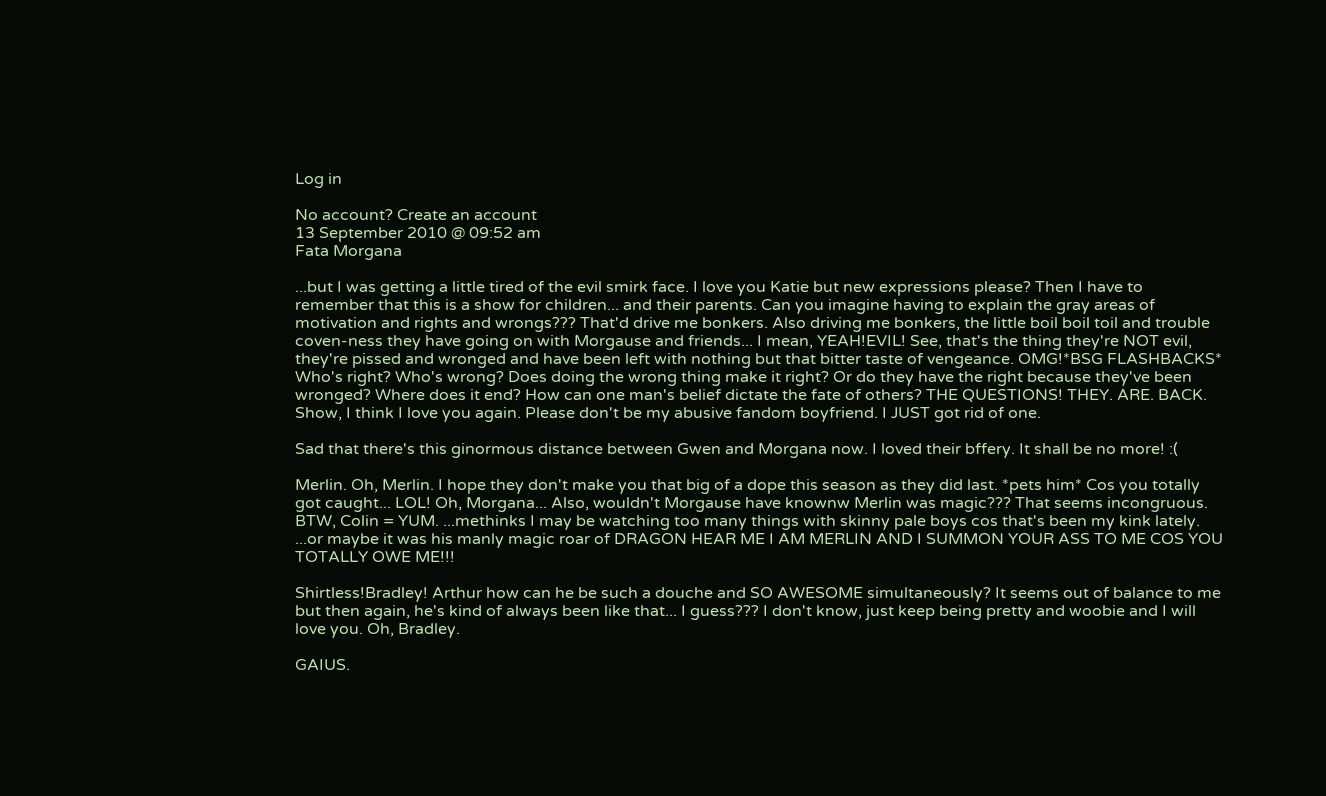Log in

No account? Create an account
13 September 2010 @ 09:52 am
Fata Morgana

...but I was getting a little tired of the evil smirk face. I love you Katie but new expressions please? Then I have to remember that this is a show for children... and their parents. Can you imagine having to explain the gray areas of motivation and rights and wrongs??? That'd drive me bonkers. Also driving me bonkers, the little boil boil toil and trouble coven-ness they have going on with Morgause and friends... I mean, YEAH!EVIL! See, that's the thing they're NOT evil, they're pissed and wronged and have been left with nothing but that bitter taste of vengeance. OMG!*BSG FLASHBACKS* Who's right? Who's wrong? Does doing the wrong thing make it right? Or do they have the right because they've been wronged? Where does it end? How can one man's belief dictate the fate of others? THE QUESTIONS! THEY. ARE. BACK. Show, I think I love you again. Please don't be my abusive fandom boyfriend. I JUST got rid of one.

Sad that there's this ginormous distance between Gwen and Morgana now. I loved their bffery. It shall be no more! :(

Merlin. Oh, Merlin. I hope they don't make you that big of a dope this season as they did last. *pets him* Cos you totally got caught... LOL! Oh, Morgana... Also, wouldn't Morgause have knownw Merlin was magic??? That seems incongruous. BTW, Colin = YUM. ...methinks I may be watching too many things with skinny pale boys cos that's been my kink lately. ...or maybe it was his manly magic roar of DRAGON HEAR ME I AM MERLIN AND I SUMMON YOUR ASS TO ME COS YOU TOTALLY OWE ME!!!

Shirtless!Bradley! Arthur how can he be such a douche and SO AWESOME simultaneously? It seems out of balance to me but then again, he's kind of always been like that... I guess??? I don't know, just keep being pretty and woobie and I will love you. Oh, Bradley.

GAIUS.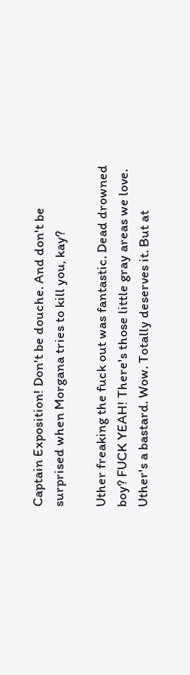Captain Exposition! Don't be douche. And don't be surprised when Morgana tries to kill you, kay?

Uther freaking the fuck out was fantastic. Dead drowned boy? FUCK YEAH! There's those little gray areas we love. Uther's a bastard. Wow. Totally deserves it. But at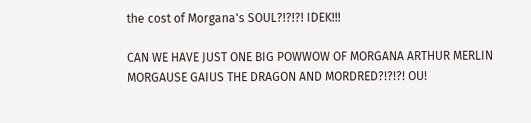the cost of Morgana's SOUL?!?!?! IDEK!!!

CAN WE HAVE JUST ONE BIG POWWOW OF MORGANA ARTHUR MERLIN MORGAUSE GAIUS THE DRAGON AND MORDRED?!?!?! OU!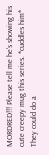MORDRED!!! Please tell me he's showing his cute creepy mug this series. *cuddles him* They could do a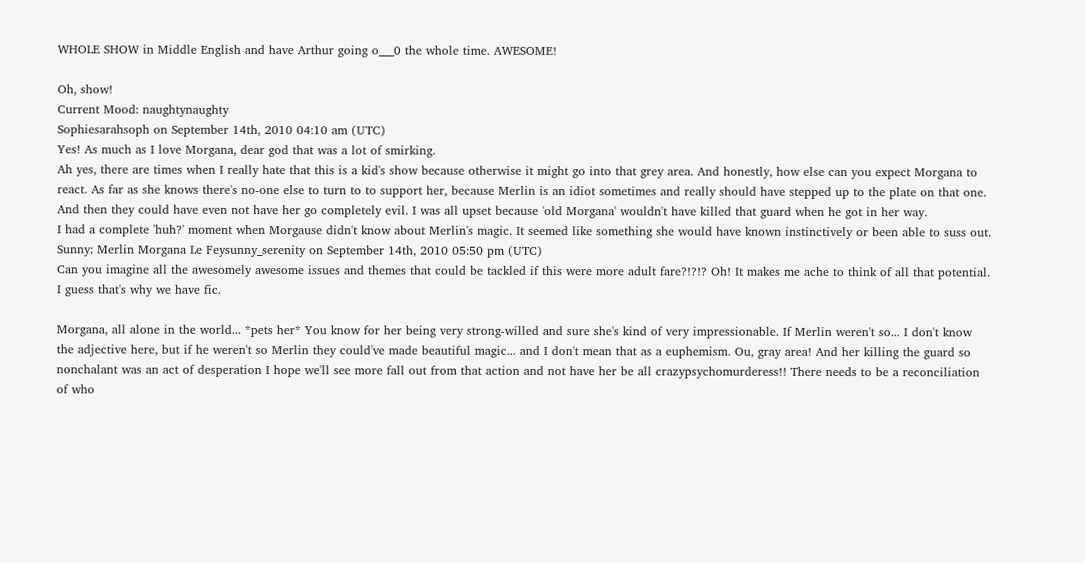WHOLE SHOW in Middle English and have Arthur going o___0 the whole time. AWESOME!

Oh, show!
Current Mood: naughtynaughty
Sophiesarahsoph on September 14th, 2010 04:10 am (UTC)
Yes! As much as I love Morgana, dear god that was a lot of smirking.
Ah yes, there are times when I really hate that this is a kid's show because otherwise it might go into that grey area. And honestly, how else can you expect Morgana to react. As far as she knows there's no-one else to turn to to support her, because Merlin is an idiot sometimes and really should have stepped up to the plate on that one.
And then they could have even not have her go completely evil. I was all upset because 'old Morgana' wouldn't have killed that guard when he got in her way.
I had a complete 'huh?' moment when Morgause didn't know about Merlin's magic. It seemed like something she would have known instinctively or been able to suss out.
Sunny: Merlin Morgana Le Feysunny_serenity on September 14th, 2010 05:50 pm (UTC)
Can you imagine all the awesomely awesome issues and themes that could be tackled if this were more adult fare?!?!? Oh! It makes me ache to think of all that potential. I guess that's why we have fic.

Morgana, all alone in the world... *pets her* You know for her being very strong-willed and sure she's kind of very impressionable. If Merlin weren't so... I don't know the adjective here, but if he weren't so Merlin they could've made beautiful magic... and I don't mean that as a euphemism. Ou, gray area! And her killing the guard so nonchalant was an act of desperation I hope we'll see more fall out from that action and not have her be all crazypsychomurderess!! There needs to be a reconciliation of who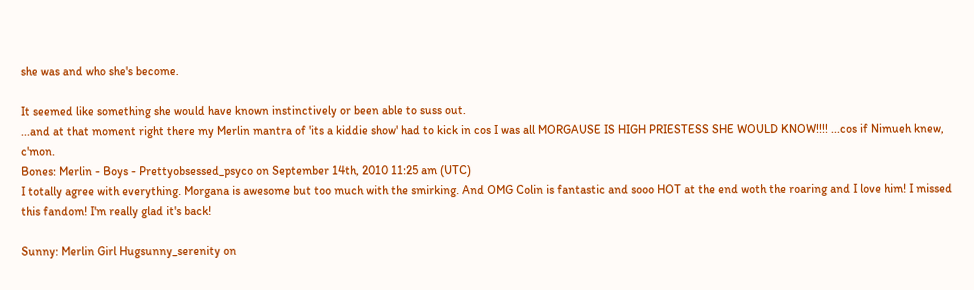she was and who she's become.

It seemed like something she would have known instinctively or been able to suss out.
...and at that moment right there my Merlin mantra of 'its a kiddie show' had to kick in cos I was all MORGAUSE IS HIGH PRIESTESS SHE WOULD KNOW!!!! ...cos if Nimueh knew, c'mon.
Bones: Merlin - Boys - Prettyobsessed_psyco on September 14th, 2010 11:25 am (UTC)
I totally agree with everything. Morgana is awesome but too much with the smirking. And OMG Colin is fantastic and sooo HOT at the end woth the roaring and I love him! I missed this fandom! I'm really glad it's back!

Sunny: Merlin Girl Hugsunny_serenity on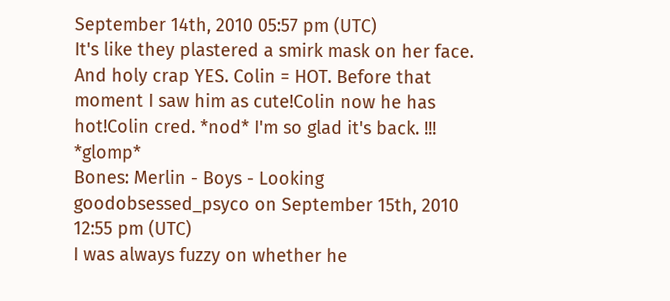September 14th, 2010 05:57 pm (UTC)
It's like they plastered a smirk mask on her face. And holy crap YES. Colin = HOT. Before that moment I saw him as cute!Colin now he has hot!Colin cred. *nod* I'm so glad it's back. !!! *glomp*
Bones: Merlin - Boys - Looking goodobsessed_psyco on September 15th, 2010 12:55 pm (UTC)
I was always fuzzy on whether he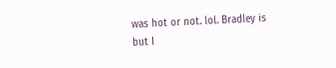was hot or not. lol. Bradley is but I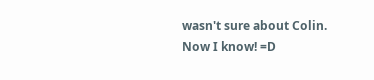wasn't sure about Colin. Now I know! =D